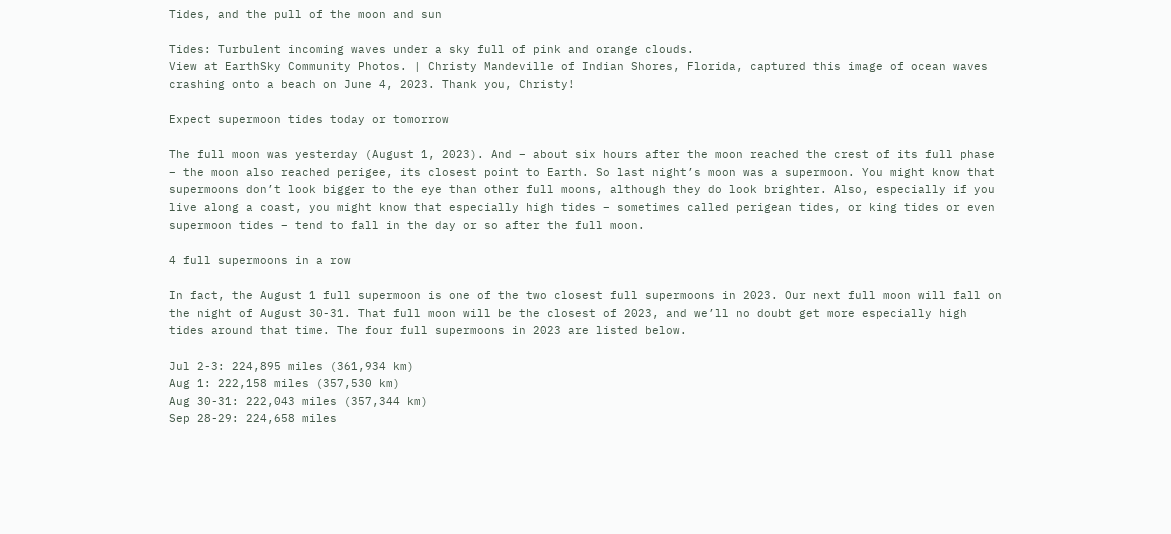Tides, and the pull of the moon and sun

Tides: Turbulent incoming waves under a sky full of pink and orange clouds.
View at EarthSky Community Photos. | Christy Mandeville of Indian Shores, Florida, captured this image of ocean waves crashing onto a beach on June 4, 2023. Thank you, Christy!

Expect supermoon tides today or tomorrow

The full moon was yesterday (August 1, 2023). And – about six hours after the moon reached the crest of its full phase – the moon also reached perigee, its closest point to Earth. So last night’s moon was a supermoon. You might know that supermoons don’t look bigger to the eye than other full moons, although they do look brighter. Also, especially if you live along a coast, you might know that especially high tides – sometimes called perigean tides, or king tides or even supermoon tides – tend to fall in the day or so after the full moon.

4 full supermoons in a row

In fact, the August 1 full supermoon is one of the two closest full supermoons in 2023. Our next full moon will fall on the night of August 30-31. That full moon will be the closest of 2023, and we’ll no doubt get more especially high tides around that time. The four full supermoons in 2023 are listed below.

Jul 2-3: 224,895 miles (361,934 km)
Aug 1: 222,158 miles (357,530 km)
Aug 30-31: 222,043 miles (357,344 km)
Sep 28-29: 224,658 miles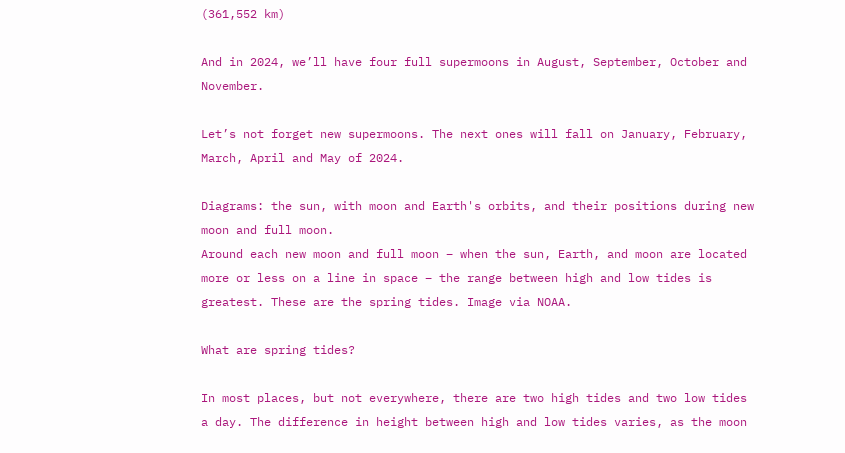(361,552 km)

And in 2024, we’ll have four full supermoons in August, September, October and November.

Let’s not forget new supermoons. The next ones will fall on January, February, March, April and May of 2024.

Diagrams: the sun, with moon and Earth's orbits, and their positions during new moon and full moon.
Around each new moon and full moon – when the sun, Earth, and moon are located more or less on a line in space – the range between high and low tides is greatest. These are the spring tides. Image via NOAA.

What are spring tides?

In most places, but not everywhere, there are two high tides and two low tides a day. The difference in height between high and low tides varies, as the moon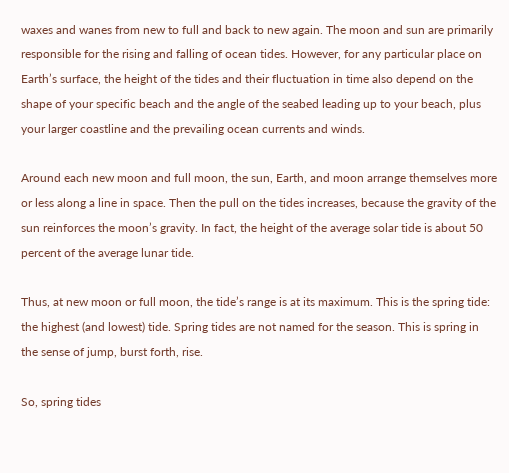waxes and wanes from new to full and back to new again. The moon and sun are primarily responsible for the rising and falling of ocean tides. However, for any particular place on Earth’s surface, the height of the tides and their fluctuation in time also depend on the shape of your specific beach and the angle of the seabed leading up to your beach, plus your larger coastline and the prevailing ocean currents and winds.

Around each new moon and full moon, the sun, Earth, and moon arrange themselves more or less along a line in space. Then the pull on the tides increases, because the gravity of the sun reinforces the moon’s gravity. In fact, the height of the average solar tide is about 50 percent of the average lunar tide.

Thus, at new moon or full moon, the tide’s range is at its maximum. This is the spring tide: the highest (and lowest) tide. Spring tides are not named for the season. This is spring in the sense of jump, burst forth, rise.

So, spring tides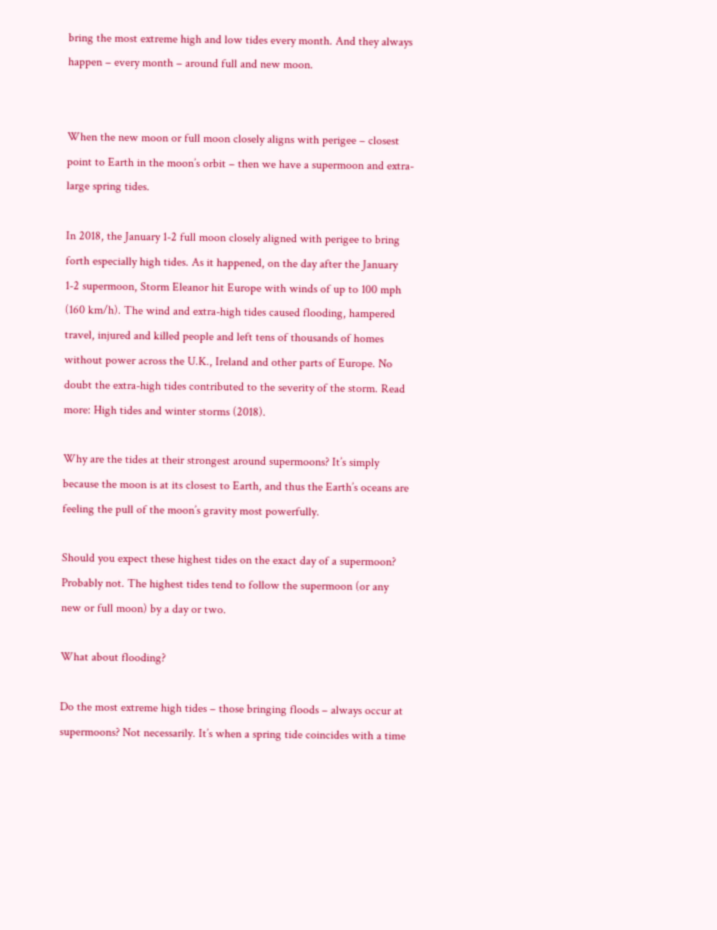bring the most extreme high and low tides every month. And they always happen – every month – around full and new moon.


When the new moon or full moon closely aligns with perigee – closest point to Earth in the moon’s orbit – then we have a supermoon and extra-large spring tides.

In 2018, the January 1-2 full moon closely aligned with perigee to bring forth especially high tides. As it happened, on the day after the January 1-2 supermoon, Storm Eleanor hit Europe with winds of up to 100 mph (160 km/h). The wind and extra-high tides caused flooding, hampered travel, injured and killed people and left tens of thousands of homes without power across the U.K., Ireland and other parts of Europe. No doubt the extra-high tides contributed to the severity of the storm. Read more: High tides and winter storms (2018).

Why are the tides at their strongest around supermoons? It’s simply because the moon is at its closest to Earth, and thus the Earth’s oceans are feeling the pull of the moon’s gravity most powerfully.

Should you expect these highest tides on the exact day of a supermoon? Probably not. The highest tides tend to follow the supermoon (or any new or full moon) by a day or two.

What about flooding?

Do the most extreme high tides – those bringing floods – always occur at supermoons? Not necessarily. It’s when a spring tide coincides with a time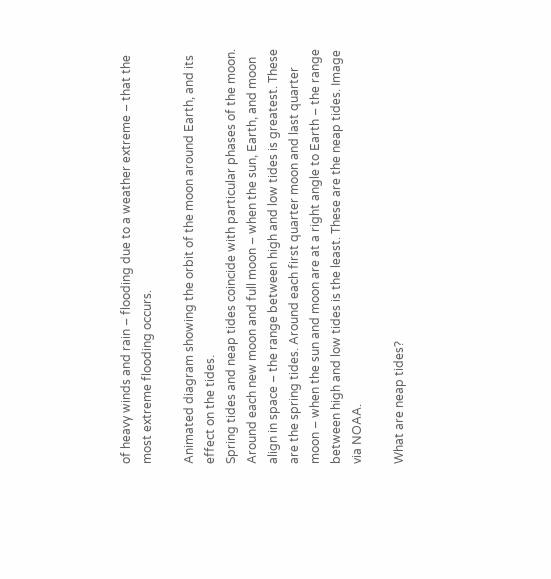of heavy winds and rain – flooding due to a weather extreme – that the most extreme flooding occurs.

Animated diagram showing the orbit of the moon around Earth, and its effect on the tides.
Spring tides and neap tides coincide with particular phases of the moon. Around each new moon and full moon – when the sun, Earth, and moon align in space – the range between high and low tides is greatest. These are the spring tides. Around each first quarter moon and last quarter moon – when the sun and moon are at a right angle to Earth – the range between high and low tides is the least. These are the neap tides. Image via NOAA.

What are neap tides?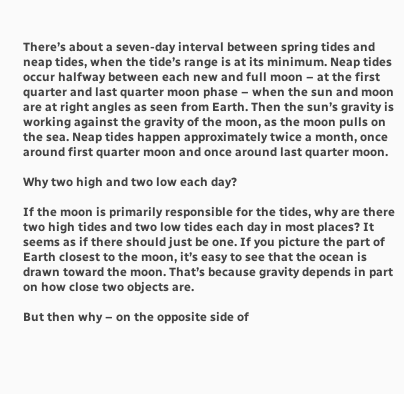There’s about a seven-day interval between spring tides and neap tides, when the tide’s range is at its minimum. Neap tides occur halfway between each new and full moon – at the first quarter and last quarter moon phase – when the sun and moon are at right angles as seen from Earth. Then the sun’s gravity is working against the gravity of the moon, as the moon pulls on the sea. Neap tides happen approximately twice a month, once around first quarter moon and once around last quarter moon.

Why two high and two low each day?

If the moon is primarily responsible for the tides, why are there two high tides and two low tides each day in most places? It seems as if there should just be one. If you picture the part of Earth closest to the moon, it’s easy to see that the ocean is drawn toward the moon. That’s because gravity depends in part on how close two objects are.

But then why – on the opposite side of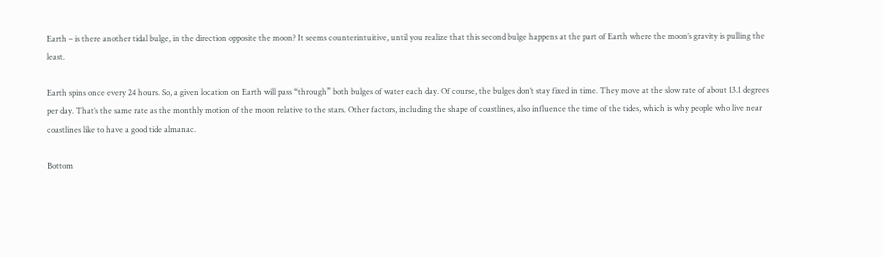Earth – is there another tidal bulge, in the direction opposite the moon? It seems counterintuitive, until you realize that this second bulge happens at the part of Earth where the moon’s gravity is pulling the least.

Earth spins once every 24 hours. So, a given location on Earth will pass “through” both bulges of water each day. Of course, the bulges don’t stay fixed in time. They move at the slow rate of about 13.1 degrees per day. That’s the same rate as the monthly motion of the moon relative to the stars. Other factors, including the shape of coastlines, also influence the time of the tides, which is why people who live near coastlines like to have a good tide almanac.

Bottom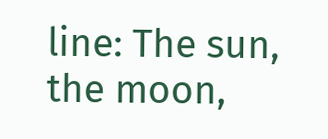line: The sun, the moon,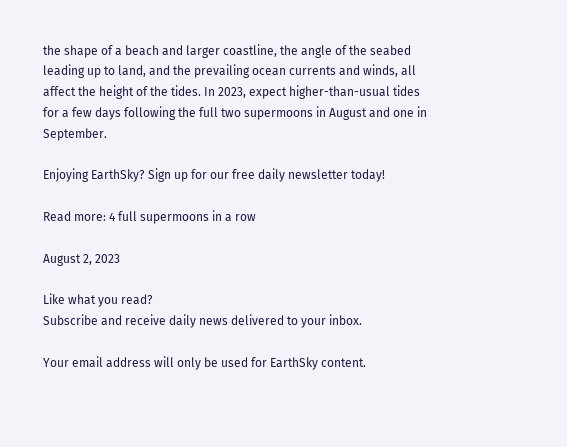the shape of a beach and larger coastline, the angle of the seabed leading up to land, and the prevailing ocean currents and winds, all affect the height of the tides. In 2023, expect higher-than-usual tides for a few days following the full two supermoons in August and one in September.

Enjoying EarthSky? Sign up for our free daily newsletter today!

Read more: 4 full supermoons in a row

August 2, 2023

Like what you read?
Subscribe and receive daily news delivered to your inbox.

Your email address will only be used for EarthSky content.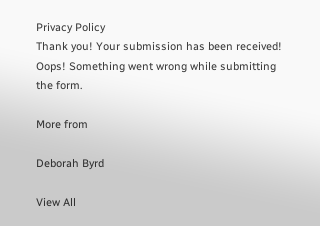Privacy Policy
Thank you! Your submission has been received!
Oops! Something went wrong while submitting the form.

More from

Deborah Byrd

View All